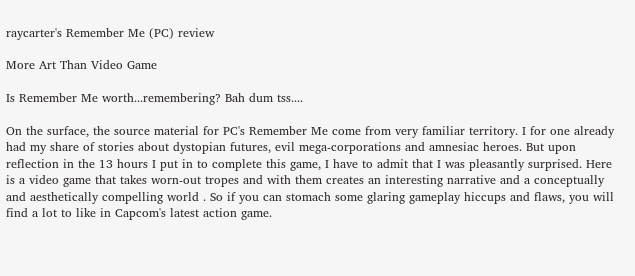raycarter's Remember Me (PC) review

More Art Than Video Game

Is Remember Me worth...remembering? Bah dum tss....

On the surface, the source material for PC's Remember Me come from very familiar territory. I for one already had my share of stories about dystopian futures, evil mega-corporations and amnesiac heroes. But upon reflection in the 13 hours I put in to complete this game, I have to admit that I was pleasantly surprised. Here is a video game that takes worn-out tropes and with them creates an interesting narrative and a conceptually and aesthetically compelling world . So if you can stomach some glaring gameplay hiccups and flaws, you will find a lot to like in Capcom's latest action game.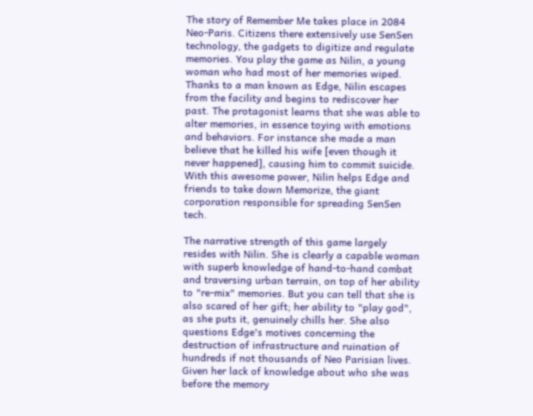The story of Remember Me takes place in 2084 Neo-Paris. Citizens there extensively use SenSen technology, the gadgets to digitize and regulate memories. You play the game as Nilin, a young woman who had most of her memories wiped. Thanks to a man known as Edge, Nilin escapes from the facility and begins to rediscover her past. The protagonist learns that she was able to alter memories, in essence toying with emotions and behaviors. For instance she made a man believe that he killed his wife [even though it never happened], causing him to commit suicide. With this awesome power, Nilin helps Edge and friends to take down Memorize, the giant corporation responsible for spreading SenSen tech.

The narrative strength of this game largely resides with Nilin. She is clearly a capable woman with superb knowledge of hand-to-hand combat and traversing urban terrain, on top of her ability to "re-mix" memories. But you can tell that she is also scared of her gift; her ability to "play god", as she puts it, genuinely chills her. She also questions Edge's motives concerning the destruction of infrastructure and ruination of hundreds if not thousands of Neo Parisian lives. Given her lack of knowledge about who she was before the memory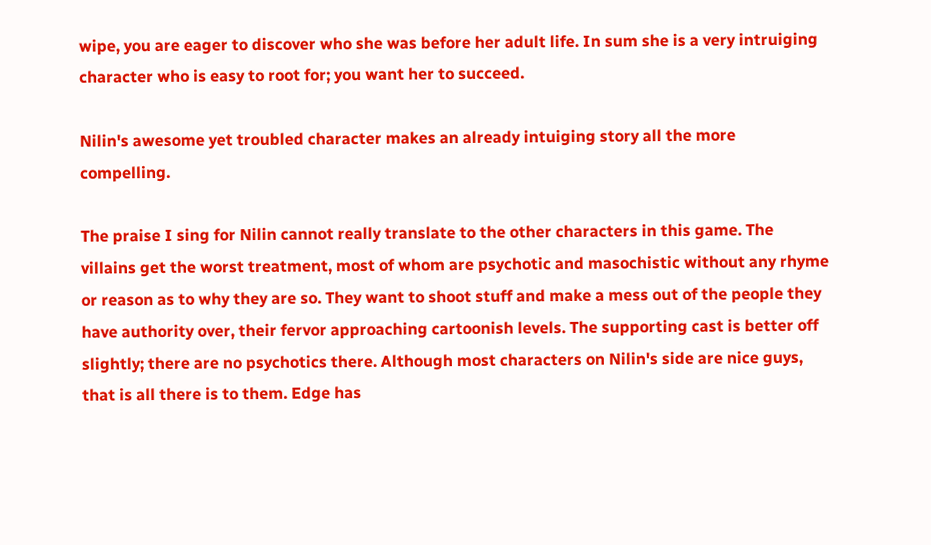wipe, you are eager to discover who she was before her adult life. In sum she is a very intruiging character who is easy to root for; you want her to succeed.

Nilin's awesome yet troubled character makes an already intuiging story all the more compelling.

The praise I sing for Nilin cannot really translate to the other characters in this game. The villains get the worst treatment, most of whom are psychotic and masochistic without any rhyme or reason as to why they are so. They want to shoot stuff and make a mess out of the people they have authority over, their fervor approaching cartoonish levels. The supporting cast is better off slightly; there are no psychotics there. Although most characters on Nilin's side are nice guys, that is all there is to them. Edge has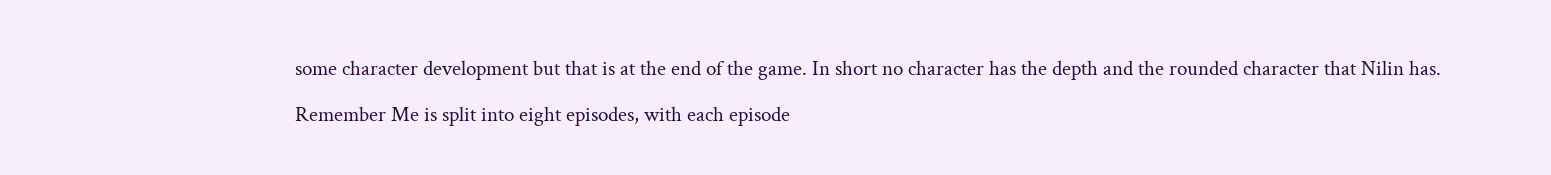some character development but that is at the end of the game. In short no character has the depth and the rounded character that Nilin has.

Remember Me is split into eight episodes, with each episode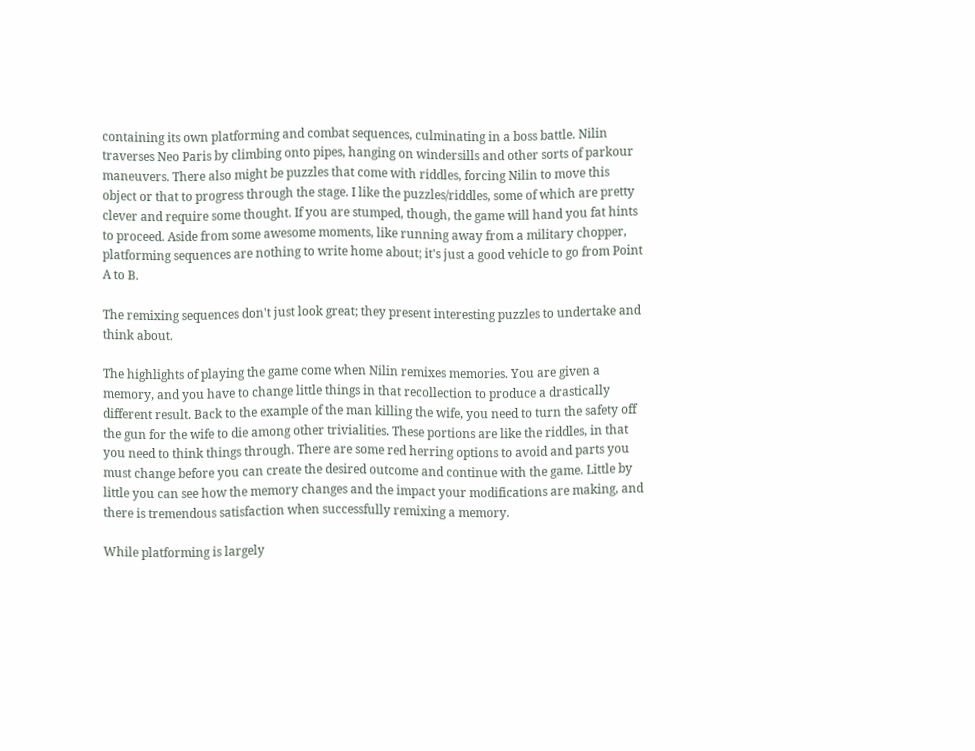containing its own platforming and combat sequences, culminating in a boss battle. Nilin traverses Neo Paris by climbing onto pipes, hanging on windersills and other sorts of parkour maneuvers. There also might be puzzles that come with riddles, forcing Nilin to move this object or that to progress through the stage. I like the puzzles/riddles, some of which are pretty clever and require some thought. If you are stumped, though, the game will hand you fat hints to proceed. Aside from some awesome moments, like running away from a military chopper, platforming sequences are nothing to write home about; it's just a good vehicle to go from Point A to B.

The remixing sequences don't just look great; they present interesting puzzles to undertake and think about.

The highlights of playing the game come when Nilin remixes memories. You are given a memory, and you have to change little things in that recollection to produce a drastically different result. Back to the example of the man killing the wife, you need to turn the safety off the gun for the wife to die among other trivialities. These portions are like the riddles, in that you need to think things through. There are some red herring options to avoid and parts you must change before you can create the desired outcome and continue with the game. Little by little you can see how the memory changes and the impact your modifications are making, and there is tremendous satisfaction when successfully remixing a memory.

While platforming is largely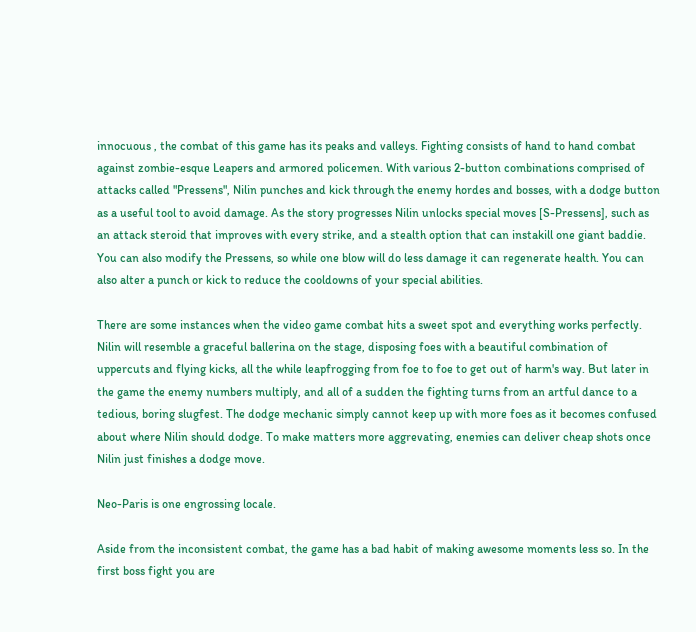innocuous , the combat of this game has its peaks and valleys. Fighting consists of hand to hand combat against zombie-esque Leapers and armored policemen. With various 2-button combinations comprised of attacks called "Pressens", Nilin punches and kick through the enemy hordes and bosses, with a dodge button as a useful tool to avoid damage. As the story progresses Nilin unlocks special moves [S-Pressens], such as an attack steroid that improves with every strike, and a stealth option that can instakill one giant baddie. You can also modify the Pressens, so while one blow will do less damage it can regenerate health. You can also alter a punch or kick to reduce the cooldowns of your special abilities.

There are some instances when the video game combat hits a sweet spot and everything works perfectly. Nilin will resemble a graceful ballerina on the stage, disposing foes with a beautiful combination of uppercuts and flying kicks, all the while leapfrogging from foe to foe to get out of harm's way. But later in the game the enemy numbers multiply, and all of a sudden the fighting turns from an artful dance to a tedious, boring slugfest. The dodge mechanic simply cannot keep up with more foes as it becomes confused about where Nilin should dodge. To make matters more aggrevating, enemies can deliver cheap shots once Nilin just finishes a dodge move.

Neo-Paris is one engrossing locale.

Aside from the inconsistent combat, the game has a bad habit of making awesome moments less so. In the first boss fight you are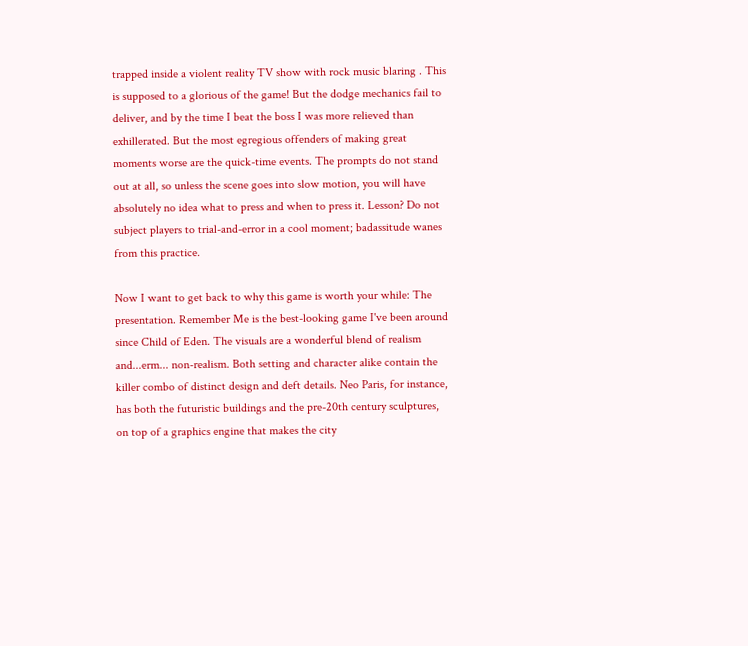trapped inside a violent reality TV show with rock music blaring . This is supposed to a glorious of the game! But the dodge mechanics fail to deliver, and by the time I beat the boss I was more relieved than exhillerated. But the most egregious offenders of making great moments worse are the quick-time events. The prompts do not stand out at all, so unless the scene goes into slow motion, you will have absolutely no idea what to press and when to press it. Lesson? Do not subject players to trial-and-error in a cool moment; badassitude wanes from this practice.

Now I want to get back to why this game is worth your while: The presentation. Remember Me is the best-looking game I've been around since Child of Eden. The visuals are a wonderful blend of realism and...erm... non-realism. Both setting and character alike contain the killer combo of distinct design and deft details. Neo Paris, for instance, has both the futuristic buildings and the pre-20th century sculptures, on top of a graphics engine that makes the city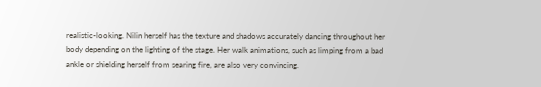realistic-looking. Nilin herself has the texture and shadows accurately dancing throughout her body depending on the lighting of the stage. Her walk animations, such as limping from a bad ankle or shielding herself from searing fire, are also very convincing.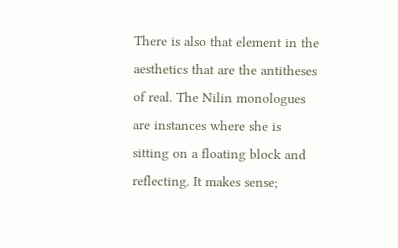There is also that element in the aesthetics that are the antitheses of real. The Nilin monologues are instances where she is sitting on a floating block and reflecting. It makes sense;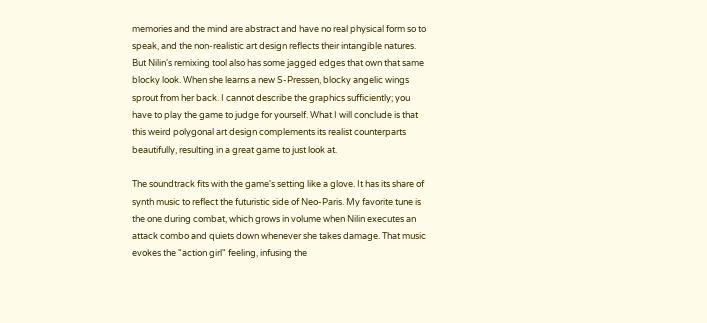memories and the mind are abstract and have no real physical form so to speak, and the non-realistic art design reflects their intangible natures. But Nilin's remixing tool also has some jagged edges that own that same blocky look. When she learns a new S-Pressen, blocky angelic wings sprout from her back. I cannot describe the graphics sufficiently; you have to play the game to judge for yourself. What I will conclude is that this weird polygonal art design complements its realist counterparts beautifully, resulting in a great game to just look at.

The soundtrack fits with the game's setting like a glove. It has its share of synth music to reflect the futuristic side of Neo-Paris. My favorite tune is the one during combat, which grows in volume when Nilin executes an attack combo and quiets down whenever she takes damage. That music evokes the "action girl" feeling, infusing the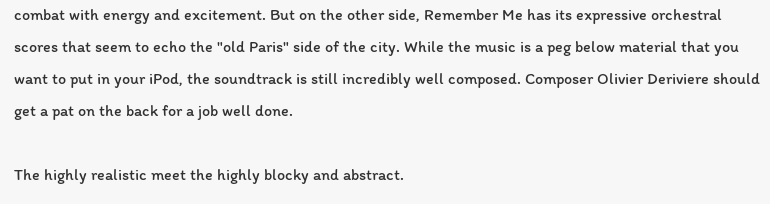combat with energy and excitement. But on the other side, Remember Me has its expressive orchestral scores that seem to echo the "old Paris" side of the city. While the music is a peg below material that you want to put in your iPod, the soundtrack is still incredibly well composed. Composer Olivier Deriviere should get a pat on the back for a job well done.

The highly realistic meet the highly blocky and abstract.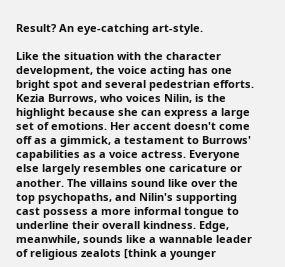Result? An eye-catching art-style.

Like the situation with the character development, the voice acting has one bright spot and several pedestrian efforts. Kezia Burrows, who voices Nilin, is the highlight because she can express a large set of emotions. Her accent doesn't come off as a gimmick, a testament to Burrows' capabilities as a voice actress. Everyone else largely resembles one caricature or another. The villains sound like over the top psychopaths, and Nilin's supporting cast possess a more informal tongue to underline their overall kindness. Edge, meanwhile, sounds like a wannable leader of religious zealots [think a younger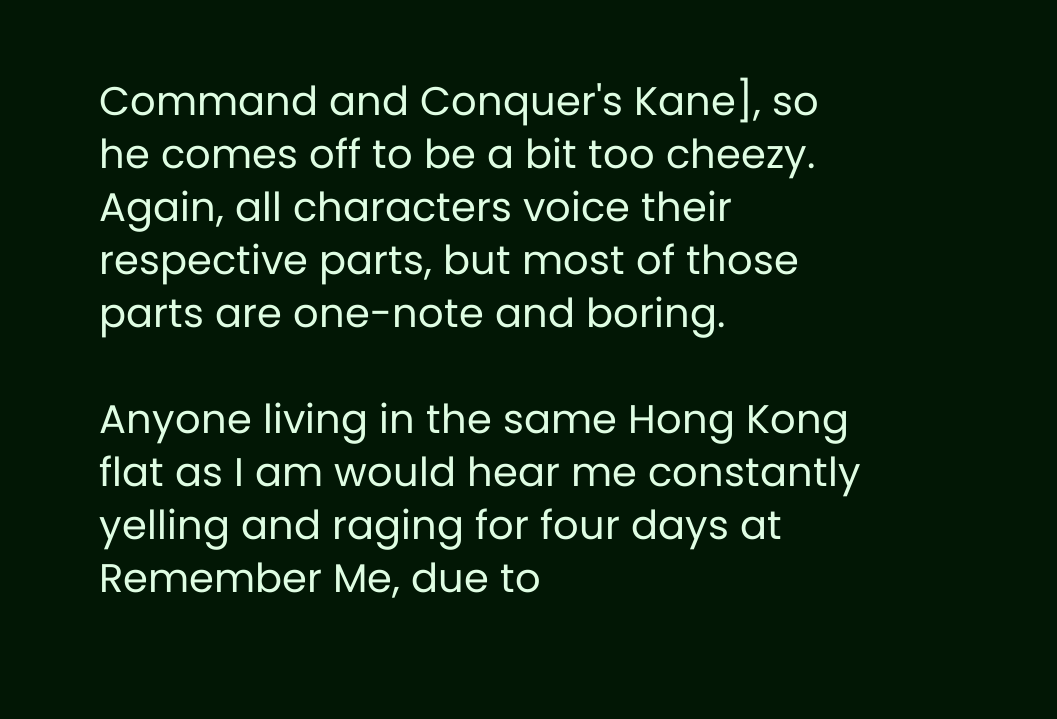Command and Conquer's Kane], so he comes off to be a bit too cheezy. Again, all characters voice their respective parts, but most of those parts are one-note and boring.

Anyone living in the same Hong Kong flat as I am would hear me constantly yelling and raging for four days at Remember Me, due to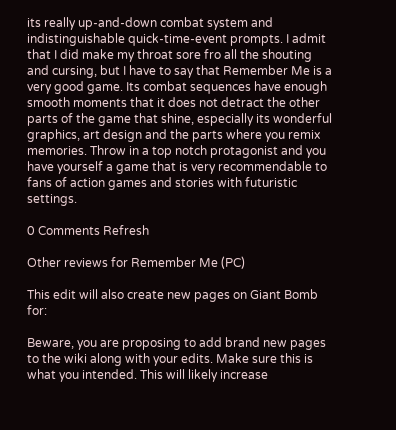its really up-and-down combat system and indistinguishable quick-time-event prompts. I admit that I did make my throat sore fro all the shouting and cursing, but I have to say that Remember Me is a very good game. Its combat sequences have enough smooth moments that it does not detract the other parts of the game that shine, especially its wonderful graphics, art design and the parts where you remix memories. Throw in a top notch protagonist and you have yourself a game that is very recommendable to fans of action games and stories with futuristic settings.

0 Comments Refresh

Other reviews for Remember Me (PC)

This edit will also create new pages on Giant Bomb for:

Beware, you are proposing to add brand new pages to the wiki along with your edits. Make sure this is what you intended. This will likely increase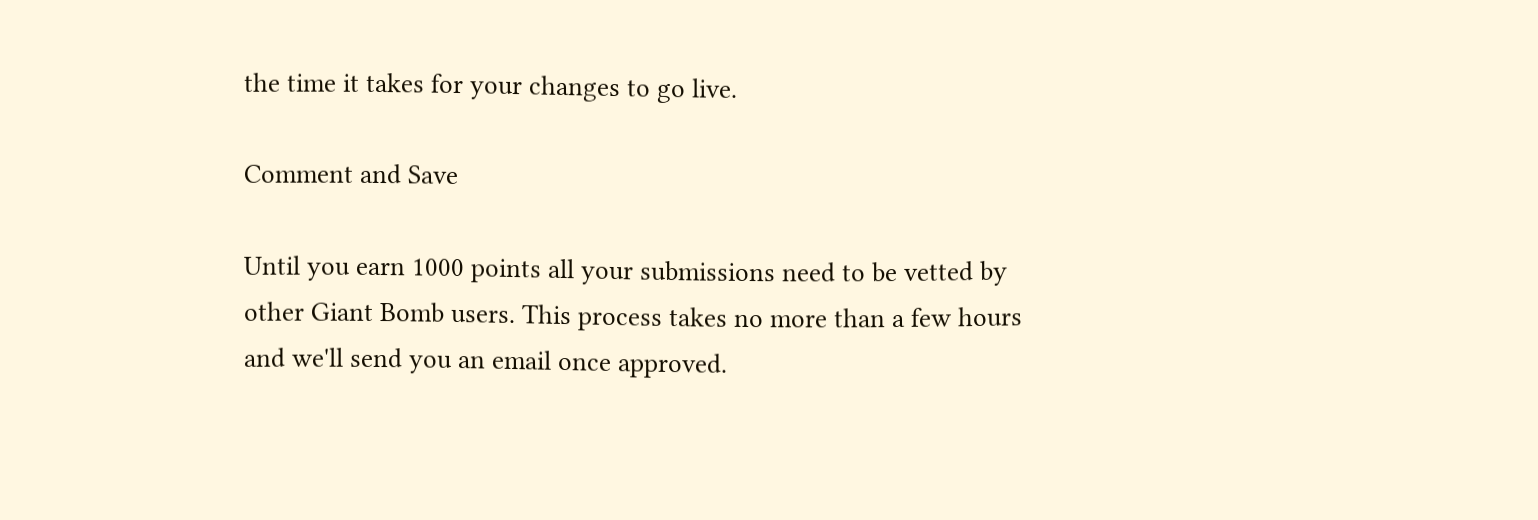the time it takes for your changes to go live.

Comment and Save

Until you earn 1000 points all your submissions need to be vetted by other Giant Bomb users. This process takes no more than a few hours and we'll send you an email once approved.